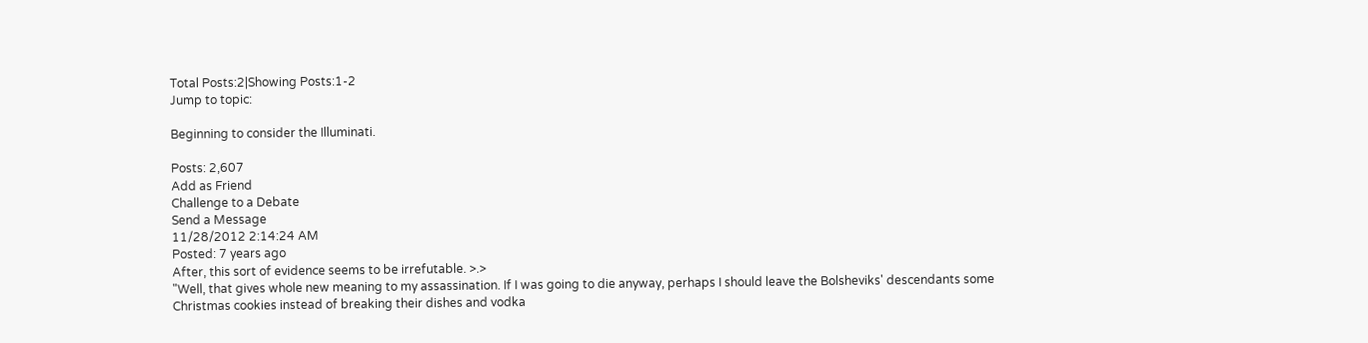Total Posts:2|Showing Posts:1-2
Jump to topic:

Beginning to consider the Illuminati.

Posts: 2,607
Add as Friend
Challenge to a Debate
Send a Message
11/28/2012 2:14:24 AM
Posted: 7 years ago
After, this sort of evidence seems to be irrefutable. >.>
"Well, that gives whole new meaning to my assassination. If I was going to die anyway, perhaps I should leave the Bolsheviks' descendants some Christmas cookies instead of breaking their dishes and vodka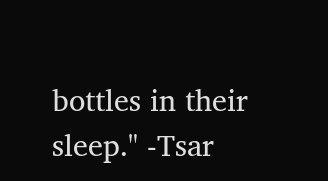bottles in their sleep." -Tsar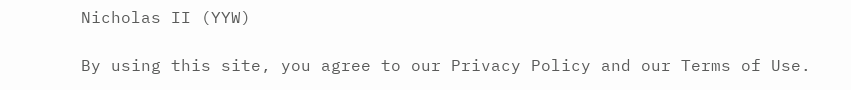Nicholas II (YYW)

By using this site, you agree to our Privacy Policy and our Terms of Use.